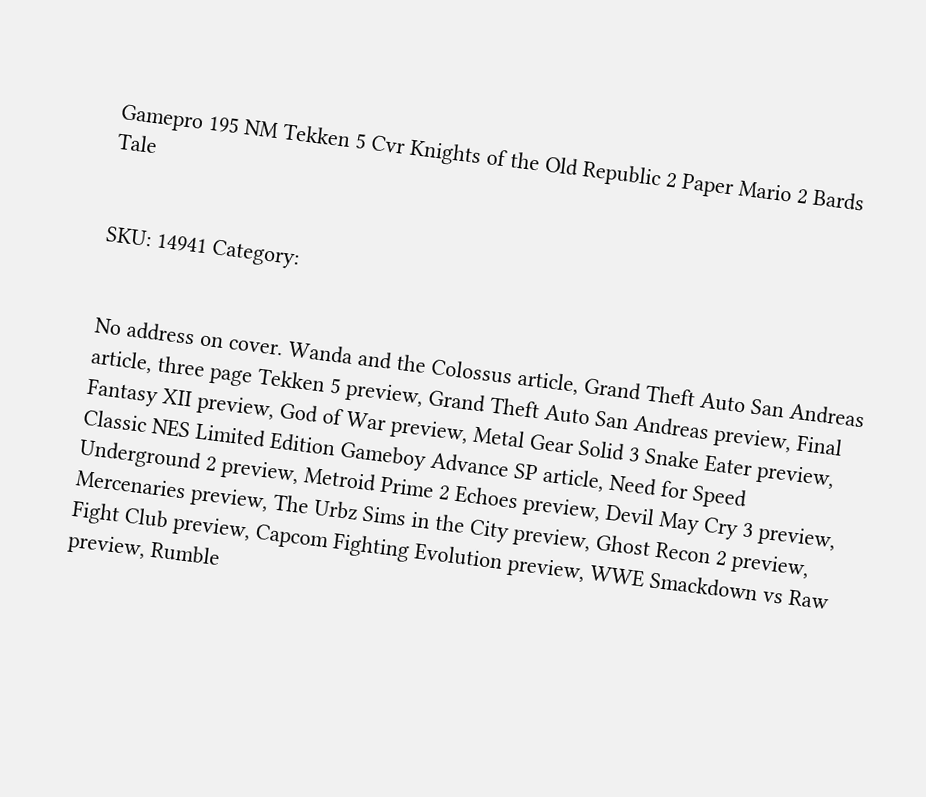Gamepro 195 NM Tekken 5 Cvr Knights of the Old Republic 2 Paper Mario 2 Bards Tale


SKU: 14941 Category:


No address on cover. Wanda and the Colossus article, Grand Theft Auto San Andreas article, three page Tekken 5 preview, Grand Theft Auto San Andreas preview, Final Fantasy XII preview, God of War preview, Metal Gear Solid 3 Snake Eater preview, Classic NES Limited Edition Gameboy Advance SP article, Need for Speed Underground 2 preview, Metroid Prime 2 Echoes preview, Devil May Cry 3 preview, Mercenaries preview, The Urbz Sims in the City preview, Ghost Recon 2 preview, Fight Club preview, Capcom Fighting Evolution preview, WWE Smackdown vs Raw preview, Rumble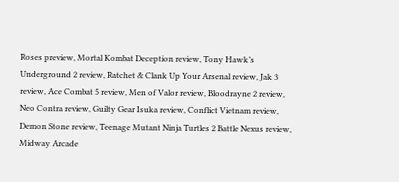Roses preview, Mortal Kombat Deception review, Tony Hawk’s Underground 2 review, Ratchet & Clank Up Your Arsenal review, Jak 3 review, Ace Combat 5 review, Men of Valor review, Bloodrayne 2 review, Neo Contra review, Guilty Gear Isuka review, Conflict Vietnam review, Demon Stone review, Teenage Mutant Ninja Turtles 2 Battle Nexus review, Midway Arcade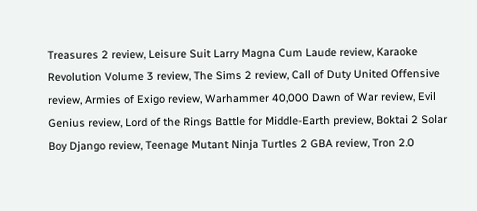Treasures 2 review, Leisure Suit Larry Magna Cum Laude review, Karaoke Revolution Volume 3 review, The Sims 2 review, Call of Duty United Offensive review, Armies of Exigo review, Warhammer 40,000 Dawn of War review, Evil Genius review, Lord of the Rings Battle for Middle-Earth preview, Boktai 2 Solar Boy Django review, Teenage Mutant Ninja Turtles 2 GBA review, Tron 2.0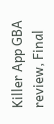Killer App GBA review, Final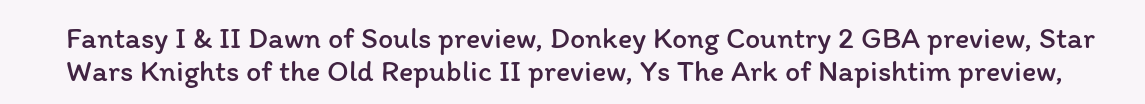Fantasy I & II Dawn of Souls preview, Donkey Kong Country 2 GBA preview, Star Wars Knights of the Old Republic II preview, Ys The Ark of Napishtim preview,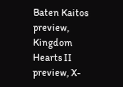Baten Kaitos preview, Kingdom Hearts II preview, X-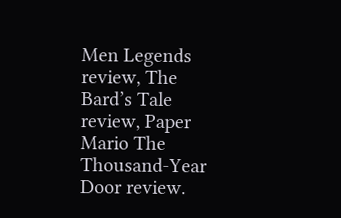Men Legends review, The Bard’s Tale review, Paper Mario The Thousand-Year Door review.